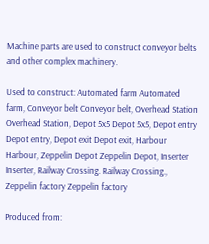Machine parts are used to construct conveyor belts and other complex machinery.

Used to construct: Automated farm Automated farm, Conveyor belt Conveyor belt, Overhead Station Overhead Station, Depot 5x5 Depot 5x5, Depot entry Depot entry, Depot exit Depot exit, Harbour Harbour, Zeppelin Depot Zeppelin Depot, Inserter Inserter, Railway Crossing. Railway Crossing., Zeppelin factory Zeppelin factory

Produced from: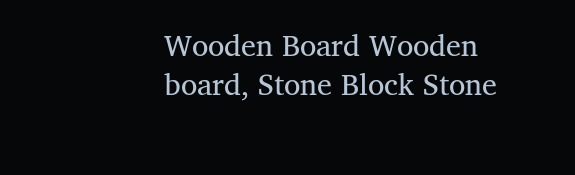Wooden Board Wooden board, Stone Block Stone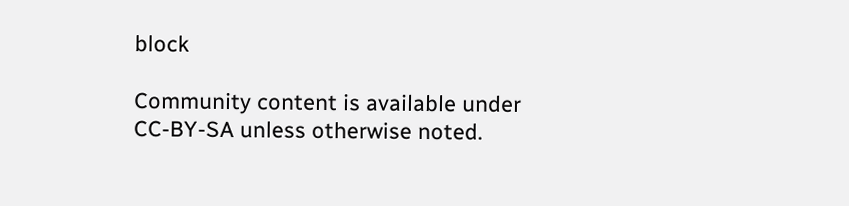block

Community content is available under CC-BY-SA unless otherwise noted.